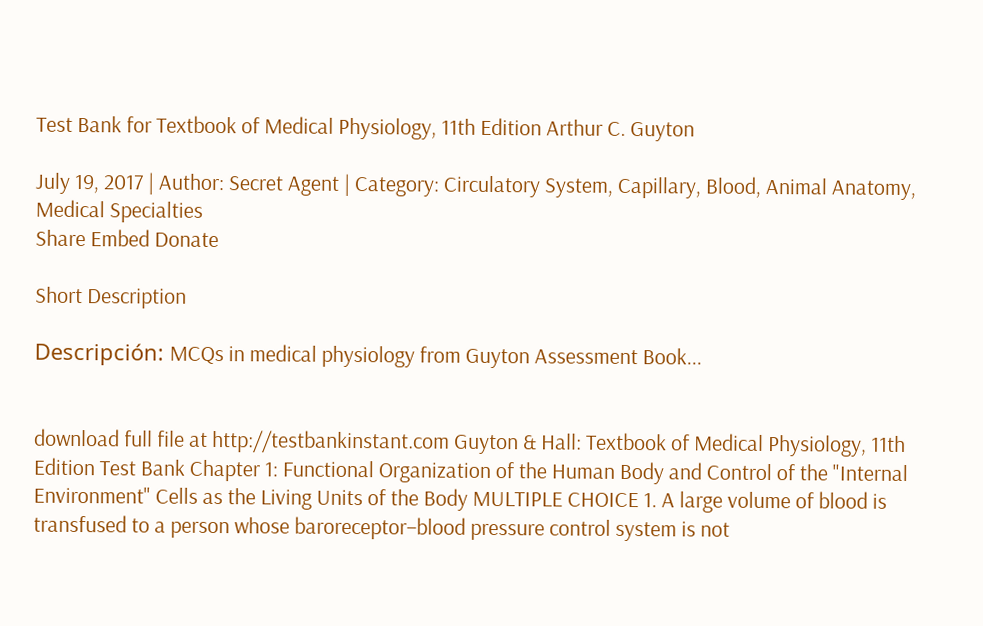Test Bank for Textbook of Medical Physiology, 11th Edition Arthur C. Guyton

July 19, 2017 | Author: Secret Agent | Category: Circulatory System, Capillary, Blood, Animal Anatomy, Medical Specialties
Share Embed Donate

Short Description

Descripción: MCQs in medical physiology from Guyton Assessment Book...


download full file at http://testbankinstant.com Guyton & Hall: Textbook of Medical Physiology, 11th Edition Test Bank Chapter 1: Functional Organization of the Human Body and Control of the "Internal Environment" Cells as the Living Units of the Body MULTIPLE CHOICE 1. A large volume of blood is transfused to a person whose baroreceptor–blood pressure control system is not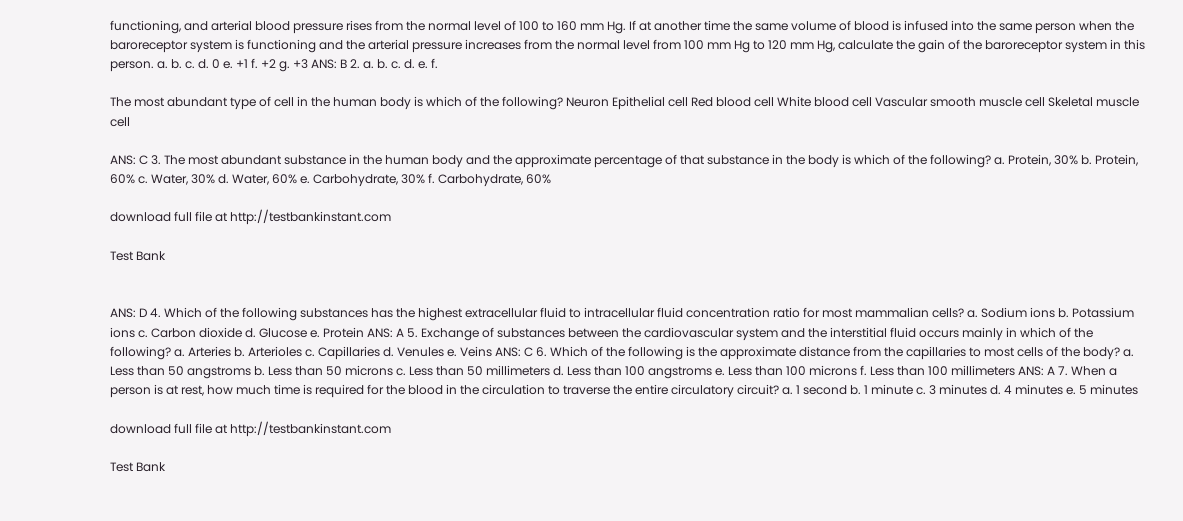functioning, and arterial blood pressure rises from the normal level of 100 to 160 mm Hg. If at another time the same volume of blood is infused into the same person when the baroreceptor system is functioning and the arterial pressure increases from the normal level from 100 mm Hg to 120 mm Hg, calculate the gain of the baroreceptor system in this person. a. b. c. d. 0 e. +1 f. +2 g. +3 ANS: B 2. a. b. c. d. e. f.

The most abundant type of cell in the human body is which of the following? Neuron Epithelial cell Red blood cell White blood cell Vascular smooth muscle cell Skeletal muscle cell

ANS: C 3. The most abundant substance in the human body and the approximate percentage of that substance in the body is which of the following? a. Protein, 30% b. Protein, 60% c. Water, 30% d. Water, 60% e. Carbohydrate, 30% f. Carbohydrate, 60%

download full file at http://testbankinstant.com

Test Bank


ANS: D 4. Which of the following substances has the highest extracellular fluid to intracellular fluid concentration ratio for most mammalian cells? a. Sodium ions b. Potassium ions c. Carbon dioxide d. Glucose e. Protein ANS: A 5. Exchange of substances between the cardiovascular system and the interstitial fluid occurs mainly in which of the following? a. Arteries b. Arterioles c. Capillaries d. Venules e. Veins ANS: C 6. Which of the following is the approximate distance from the capillaries to most cells of the body? a. Less than 50 angstroms b. Less than 50 microns c. Less than 50 millimeters d. Less than 100 angstroms e. Less than 100 microns f. Less than 100 millimeters ANS: A 7. When a person is at rest, how much time is required for the blood in the circulation to traverse the entire circulatory circuit? a. 1 second b. 1 minute c. 3 minutes d. 4 minutes e. 5 minutes

download full file at http://testbankinstant.com

Test Bank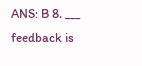ANS: B 8. ___ feedback is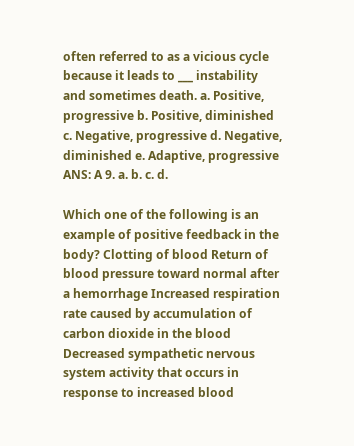often referred to as a vicious cycle because it leads to ___ instability and sometimes death. a. Positive, progressive b. Positive, diminished c. Negative, progressive d. Negative, diminished e. Adaptive, progressive ANS: A 9. a. b. c. d.

Which one of the following is an example of positive feedback in the body? Clotting of blood Return of blood pressure toward normal after a hemorrhage Increased respiration rate caused by accumulation of carbon dioxide in the blood Decreased sympathetic nervous system activity that occurs in response to increased blood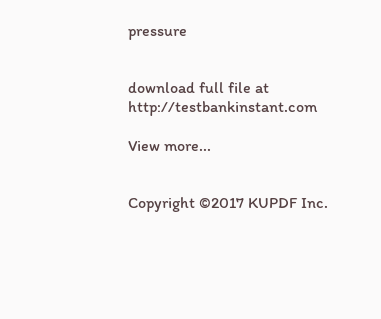pressure


download full file at http://testbankinstant.com

View more...


Copyright ©2017 KUPDF Inc.